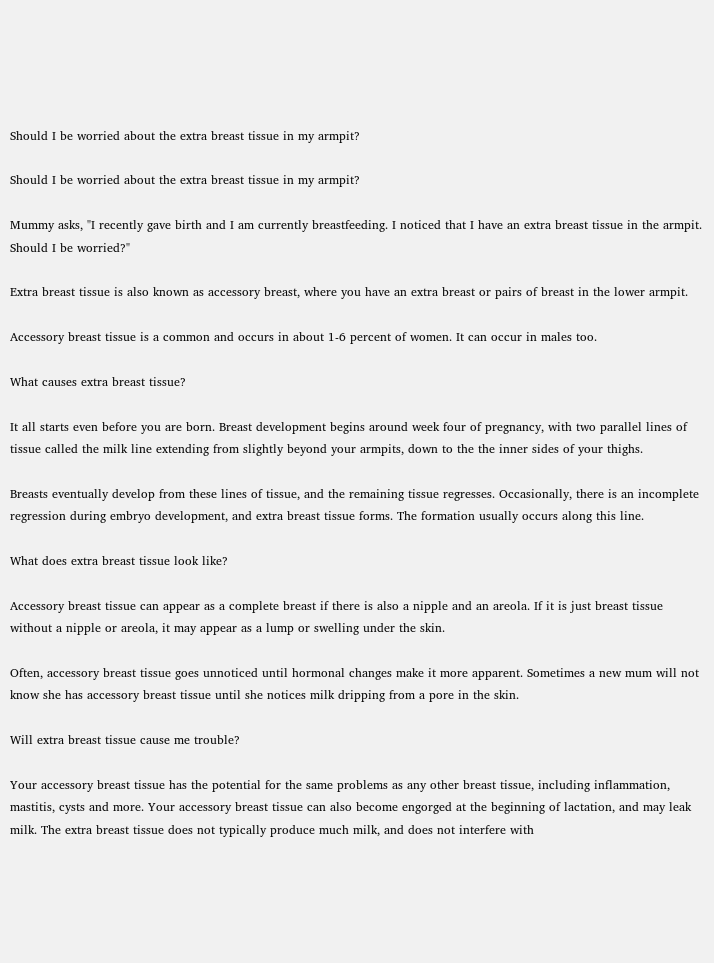Should I be worried about the extra breast tissue in my armpit?

Should I be worried about the extra breast tissue in my armpit?

Mummy asks, "I recently gave birth and I am currently breastfeeding. I noticed that I have an extra breast tissue in the armpit. Should I be worried?"

Extra breast tissue is also known as accessory breast, where you have an extra breast or pairs of breast in the lower armpit.

Accessory breast tissue is a common and occurs in about 1-6 percent of women. It can occur in males too.

What causes extra breast tissue?

It all starts even before you are born. Breast development begins around week four of pregnancy, with two parallel lines of tissue called the milk line extending from slightly beyond your armpits, down to the the inner sides of your thighs.

Breasts eventually develop from these lines of tissue, and the remaining tissue regresses. Occasionally, there is an incomplete regression during embryo development, and extra breast tissue forms. The formation usually occurs along this line.

What does extra breast tissue look like?

Accessory breast tissue can appear as a complete breast if there is also a nipple and an areola. If it is just breast tissue without a nipple or areola, it may appear as a lump or swelling under the skin.

Often, accessory breast tissue goes unnoticed until hormonal changes make it more apparent. Sometimes a new mum will not know she has accessory breast tissue until she notices milk dripping from a pore in the skin.

Will extra breast tissue cause me trouble?

Your accessory breast tissue has the potential for the same problems as any other breast tissue, including inflammation, mastitis, cysts and more. Your accessory breast tissue can also become engorged at the beginning of lactation, and may leak milk. The extra breast tissue does not typically produce much milk, and does not interfere with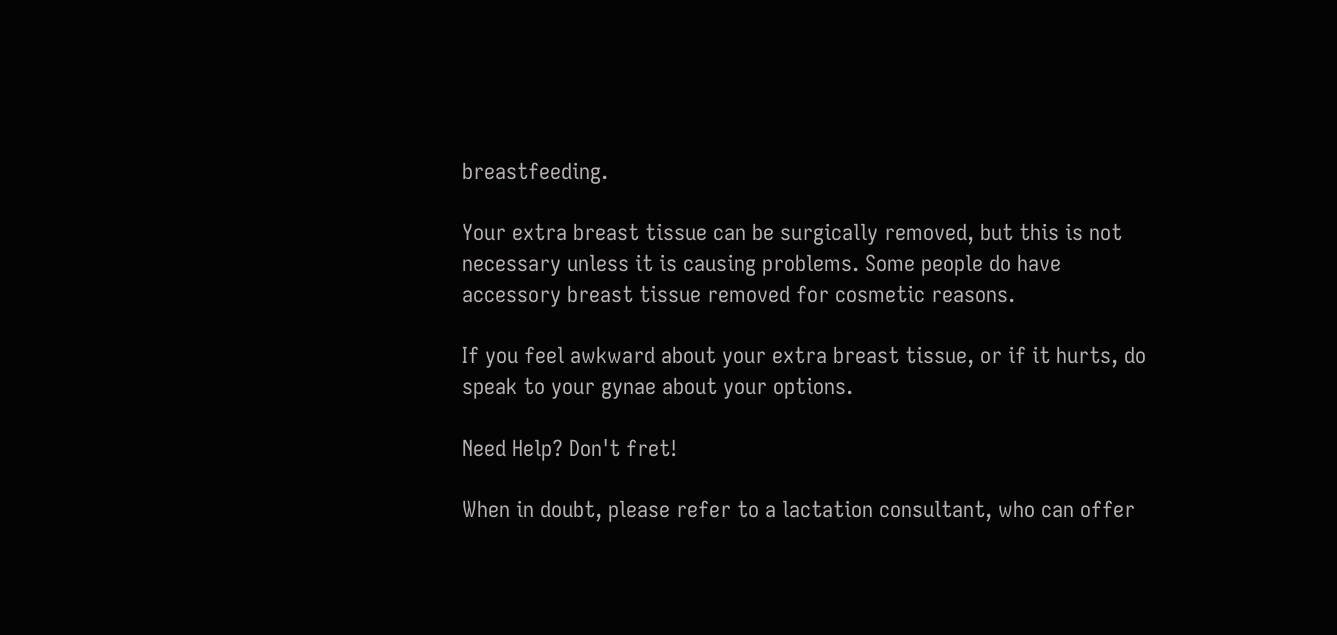breastfeeding.

Your extra breast tissue can be surgically removed, but this is not necessary unless it is causing problems. Some people do have accessory breast tissue removed for cosmetic reasons.

If you feel awkward about your extra breast tissue, or if it hurts, do speak to your gynae about your options.

Need Help? Don't fret!

When in doubt, please refer to a lactation consultant, who can offer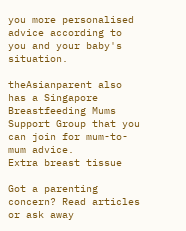you more personalised advice according to you and your baby's situation.

theAsianparent also has a Singapore Breastfeeding Mums Support Group that you can join for mum-to-mum advice.
Extra breast tissue

Got a parenting concern? Read articles or ask away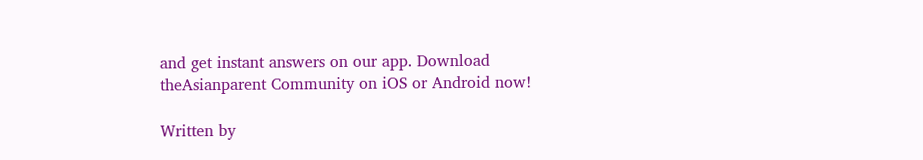and get instant answers on our app. Download theAsianparent Community on iOS or Android now!

Written by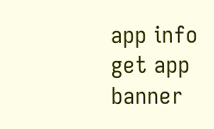app info
get app banner